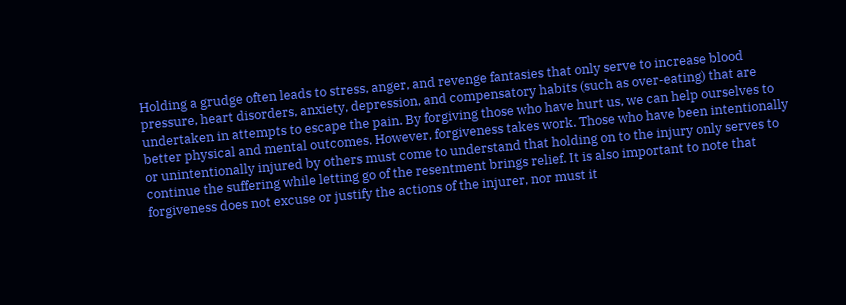Holding a grudge often leads to stress, anger, and revenge fantasies that only serve to increase blood pressure, heart disorders, anxiety, depression, and compensatory habits (such as over-eating) that are undertaken in attempts to escape the pain. By forgiving those who have hurt us, we can help ourselves to better physical and mental outcomes. However, forgiveness takes work. Those who have been intentionally or unintentionally injured by others must come to understand that holding on to the injury only serves to continue the suffering while letting go of the resentment brings relief. It is also important to note that forgiveness does not excuse or justify the actions of the injurer, nor must it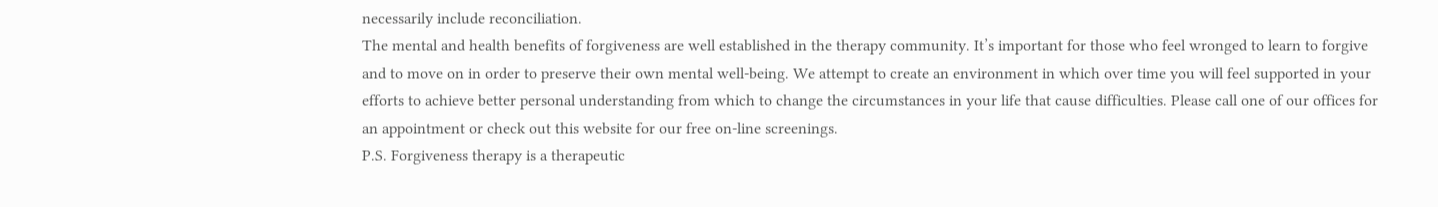necessarily include reconciliation.
The mental and health benefits of forgiveness are well established in the therapy community. It’s important for those who feel wronged to learn to forgive and to move on in order to preserve their own mental well-being. We attempt to create an environment in which over time you will feel supported in your efforts to achieve better personal understanding from which to change the circumstances in your life that cause difficulties. Please call one of our offices for an appointment or check out this website for our free on-line screenings.
P.S. Forgiveness therapy is a therapeutic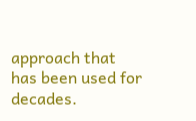approach that has been used for decades.